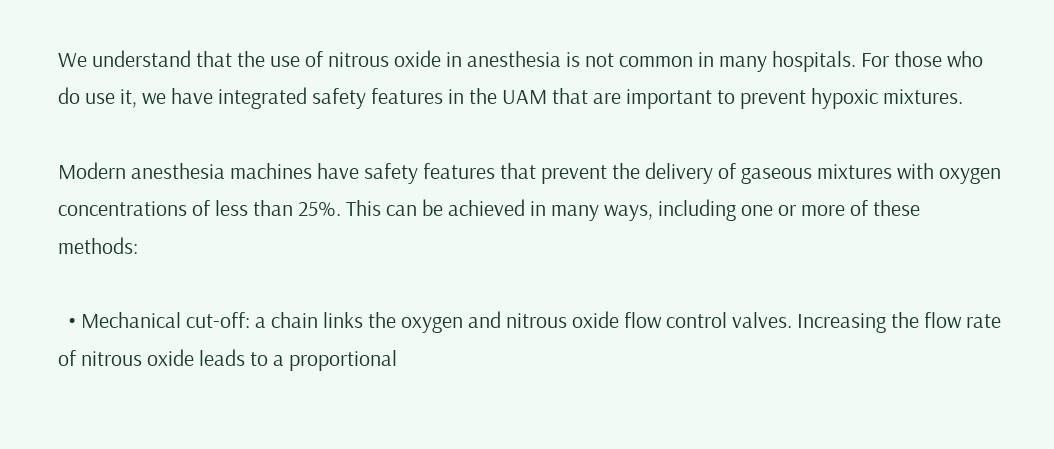We understand that the use of nitrous oxide in anesthesia is not common in many hospitals. For those who do use it, we have integrated safety features in the UAM that are important to prevent hypoxic mixtures.

Modern anesthesia machines have safety features that prevent the delivery of gaseous mixtures with oxygen concentrations of less than 25%. This can be achieved in many ways, including one or more of these methods:

  • Mechanical cut-off: a chain links the oxygen and nitrous oxide flow control valves. Increasing the flow rate of nitrous oxide leads to a proportional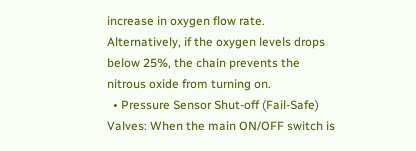increase in oxygen flow rate. Alternatively, if the oxygen levels drops below 25%, the chain prevents the nitrous oxide from turning on.
  • Pressure Sensor Shut-off (Fail-Safe) Valves: When the main ON/OFF switch is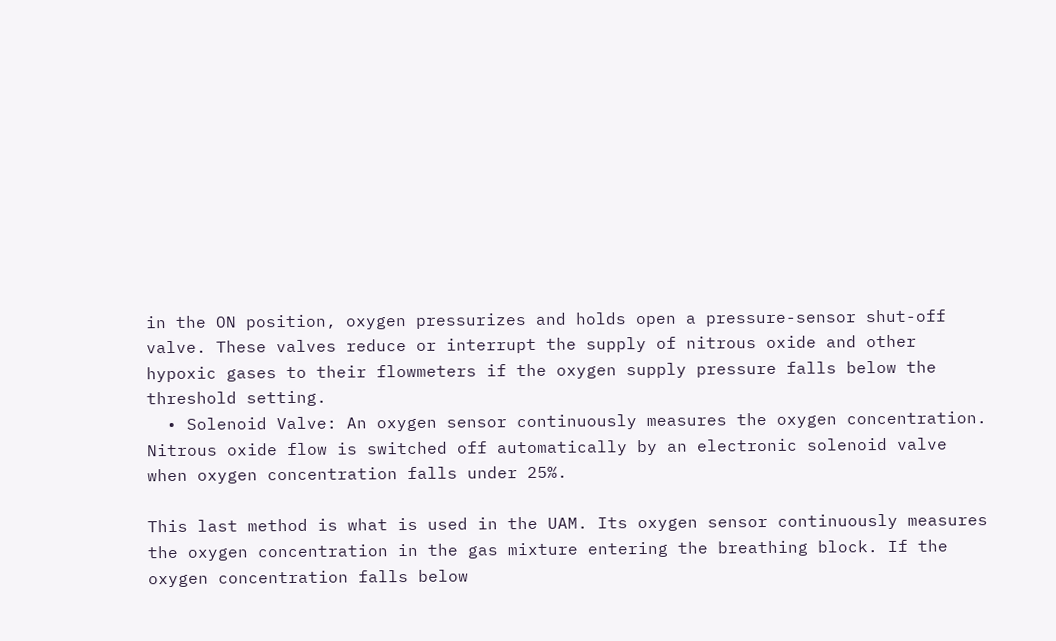in the ON position, oxygen pressurizes and holds open a pressure-sensor shut-off valve. These valves reduce or interrupt the supply of nitrous oxide and other hypoxic gases to their flowmeters if the oxygen supply pressure falls below the threshold setting.
  • Solenoid Valve: An oxygen sensor continuously measures the oxygen concentration. Nitrous oxide flow is switched off automatically by an electronic solenoid valve when oxygen concentration falls under 25%.

This last method is what is used in the UAM. Its oxygen sensor continuously measures the oxygen concentration in the gas mixture entering the breathing block. If the oxygen concentration falls below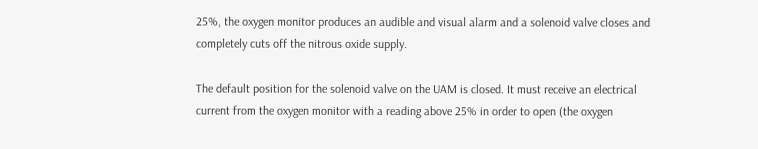25%, the oxygen monitor produces an audible and visual alarm and a solenoid valve closes and completely cuts off the nitrous oxide supply.

The default position for the solenoid valve on the UAM is closed. It must receive an electrical current from the oxygen monitor with a reading above 25% in order to open (the oxygen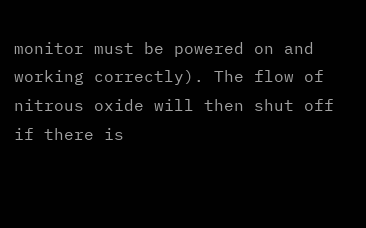monitor must be powered on and working correctly). The flow of nitrous oxide will then shut off if there is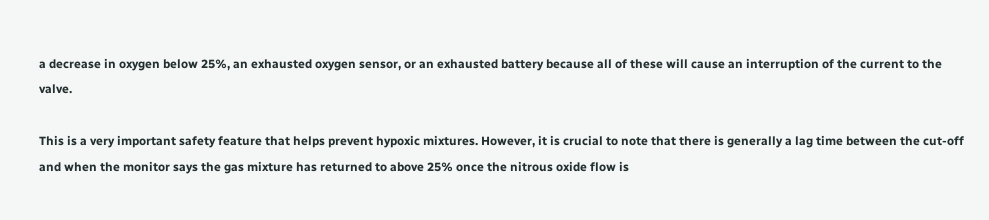a decrease in oxygen below 25%, an exhausted oxygen sensor, or an exhausted battery because all of these will cause an interruption of the current to the valve.

This is a very important safety feature that helps prevent hypoxic mixtures. However, it is crucial to note that there is generally a lag time between the cut-off and when the monitor says the gas mixture has returned to above 25% once the nitrous oxide flow is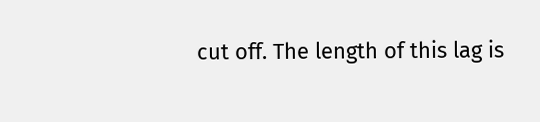cut off. The length of this lag is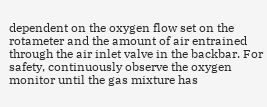dependent on the oxygen flow set on the rotameter and the amount of air entrained through the air inlet valve in the backbar. For safety, continuously observe the oxygen monitor until the gas mixture has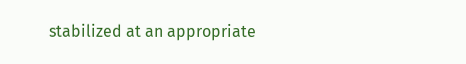stabilized at an appropriate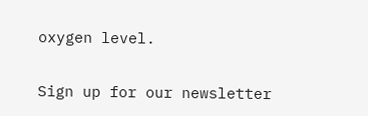oxygen level.

Sign up for our newsletter